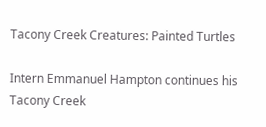Tacony Creek Creatures: Painted Turtles

Intern Emmanuel Hampton continues his Tacony Creek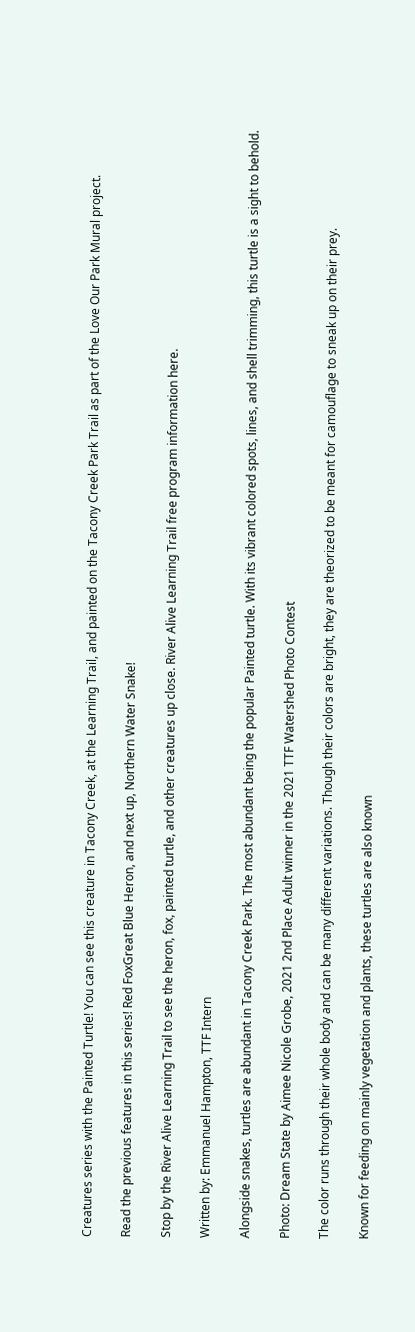Creatures series with the Painted Turtle! You can see this creature in Tacony Creek, at the Learning Trail, and painted on the Tacony Creek Park Trail as part of the Love Our Park Mural project.

Read the previous features in this series! Red FoxGreat Blue Heron, and next up, Northern Water Snake!

Stop by the River Alive Learning Trail to see the heron, fox, painted turtle, and other creatures up close. River Alive Learning Trail free program information here.

Written by: Emmanuel Hampton, TTF Intern

Alongside snakes, turtles are abundant in Tacony Creek Park. The most abundant being the popular Painted turtle. With its vibrant colored spots, lines, and shell trimming, this turtle is a sight to behold.

Photo: Dream State by Aimee Nicole Grobe, 2021 2nd Place Adult winner in the 2021 TTF Watershed Photo Contest

The color runs through their whole body and can be many different variations. Though their colors are bright, they are theorized to be meant for camouflage to sneak up on their prey.

Known for feeding on mainly vegetation and plants, these turtles are also known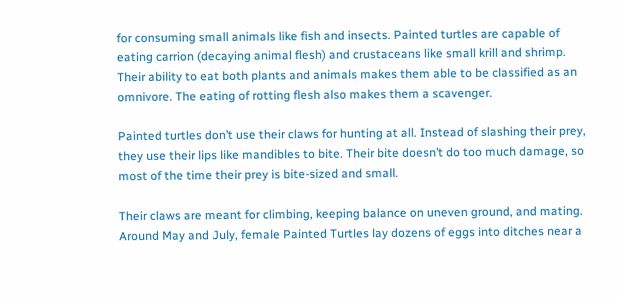for consuming small animals like fish and insects. Painted turtles are capable of eating carrion (decaying animal flesh) and crustaceans like small krill and shrimp. Their ability to eat both plants and animals makes them able to be classified as an omnivore. The eating of rotting flesh also makes them a scavenger.

Painted turtles don’t use their claws for hunting at all. Instead of slashing their prey, they use their lips like mandibles to bite. Their bite doesn’t do too much damage, so most of the time their prey is bite-sized and small.

Their claws are meant for climbing, keeping balance on uneven ground, and mating. Around May and July, female Painted Turtles lay dozens of eggs into ditches near a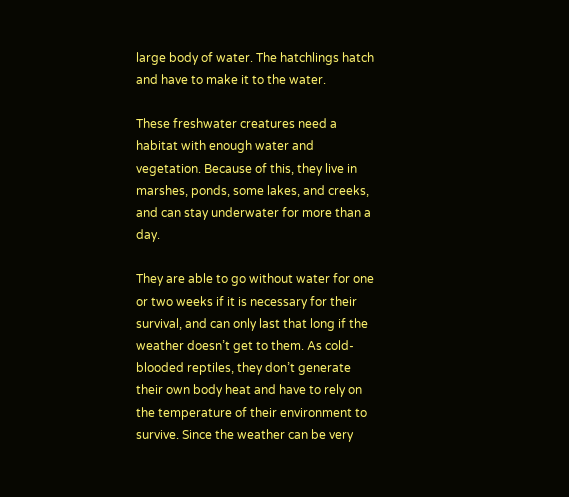large body of water. The hatchlings hatch and have to make it to the water.

These freshwater creatures need a habitat with enough water and vegetation. Because of this, they live in marshes, ponds, some lakes, and creeks, and can stay underwater for more than a day.

They are able to go without water for one or two weeks if it is necessary for their survival, and can only last that long if the weather doesn’t get to them. As cold-blooded reptiles, they don’t generate their own body heat and have to rely on the temperature of their environment to survive. Since the weather can be very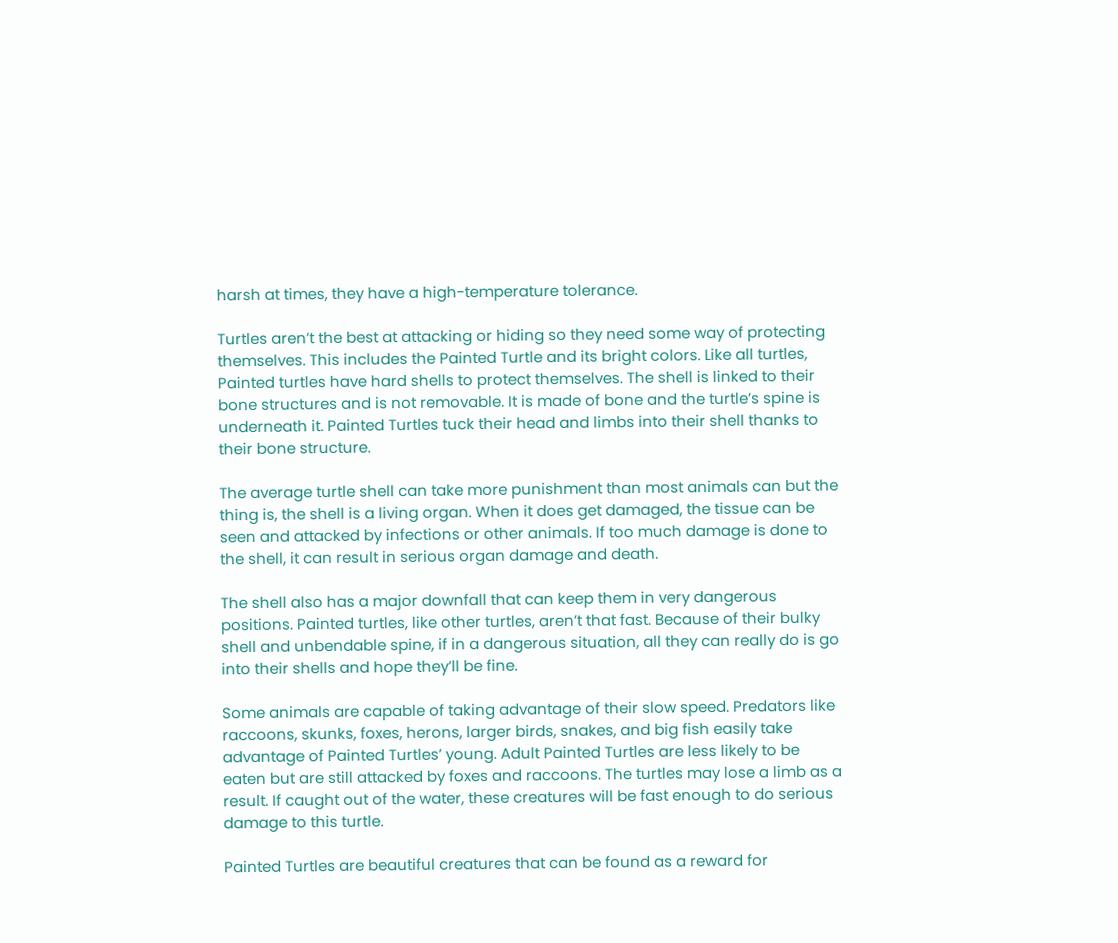harsh at times, they have a high-temperature tolerance.

Turtles aren’t the best at attacking or hiding so they need some way of protecting themselves. This includes the Painted Turtle and its bright colors. Like all turtles, Painted turtles have hard shells to protect themselves. The shell is linked to their bone structures and is not removable. It is made of bone and the turtle’s spine is underneath it. Painted Turtles tuck their head and limbs into their shell thanks to their bone structure.

The average turtle shell can take more punishment than most animals can but the thing is, the shell is a living organ. When it does get damaged, the tissue can be seen and attacked by infections or other animals. If too much damage is done to the shell, it can result in serious organ damage and death.

The shell also has a major downfall that can keep them in very dangerous positions. Painted turtles, like other turtles, aren’t that fast. Because of their bulky shell and unbendable spine, if in a dangerous situation, all they can really do is go into their shells and hope they’ll be fine.

Some animals are capable of taking advantage of their slow speed. Predators like raccoons, skunks, foxes, herons, larger birds, snakes, and big fish easily take advantage of Painted Turtles’ young. Adult Painted Turtles are less likely to be eaten but are still attacked by foxes and raccoons. The turtles may lose a limb as a result. If caught out of the water, these creatures will be fast enough to do serious damage to this turtle.

Painted Turtles are beautiful creatures that can be found as a reward for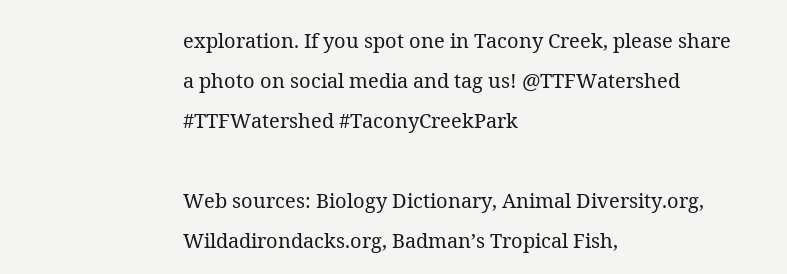exploration. If you spot one in Tacony Creek, please share a photo on social media and tag us! @TTFWatershed #TTFWatershed #TaconyCreekPark

Web sources: Biology Dictionary, Animal Diversity.org, Wildadirondacks.org, Badman’s Tropical Fish,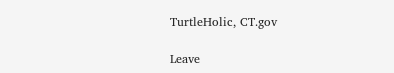TurtleHolic, CT.gov

Leave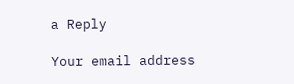a Reply

Your email address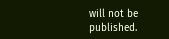will not be published.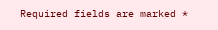Required fields are marked *